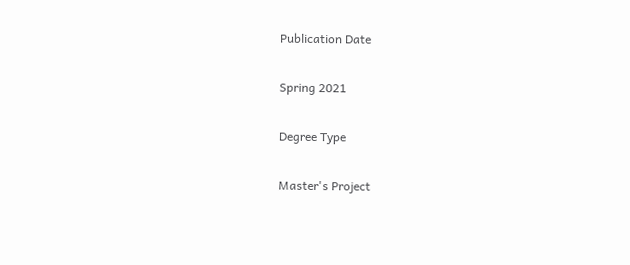Publication Date

Spring 2021

Degree Type

Master's Project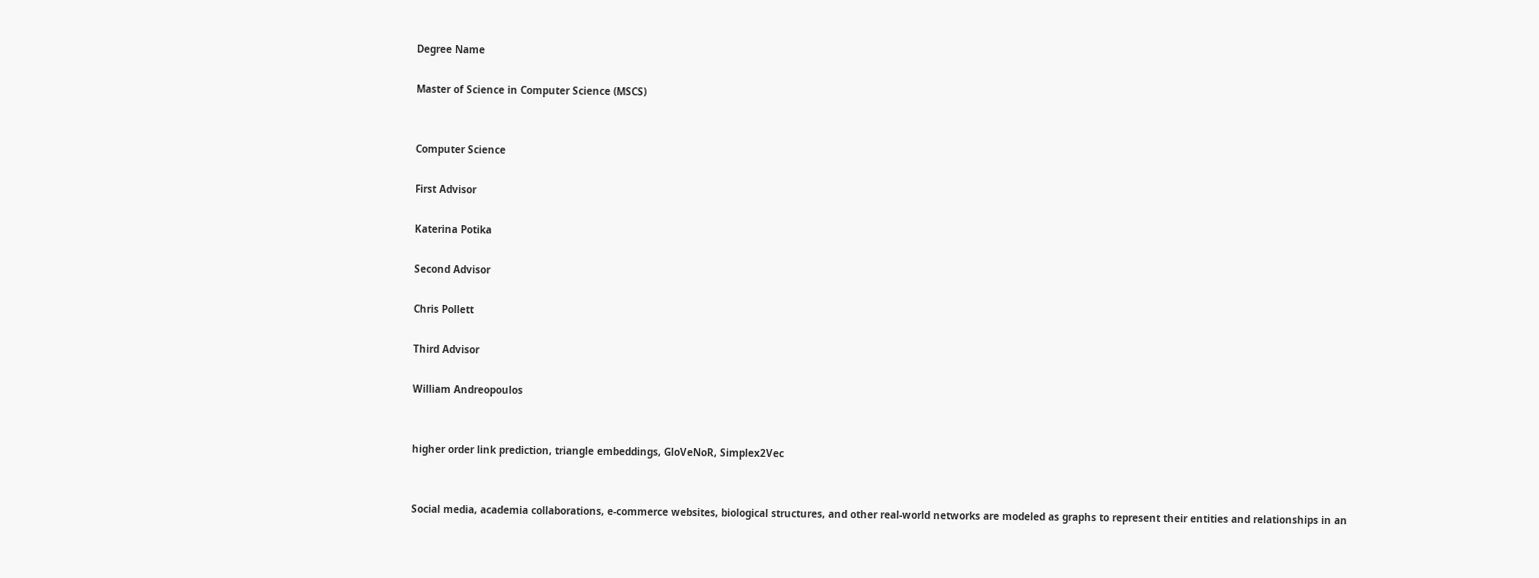Degree Name

Master of Science in Computer Science (MSCS)


Computer Science

First Advisor

Katerina Potika

Second Advisor

Chris Pollett

Third Advisor

William Andreopoulos


higher order link prediction, triangle embeddings, GloVeNoR, Simplex2Vec


Social media, academia collaborations, e-commerce websites, biological structures, and other real-world networks are modeled as graphs to represent their entities and relationships in an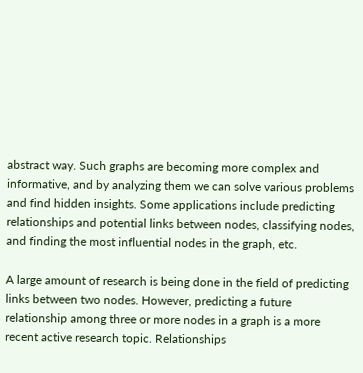abstract way. Such graphs are becoming more complex and informative, and by analyzing them we can solve various problems and find hidden insights. Some applications include predicting relationships and potential links between nodes, classifying nodes, and finding the most influential nodes in the graph, etc.

A large amount of research is being done in the field of predicting links between two nodes. However, predicting a future relationship among three or more nodes in a graph is a more recent active research topic. Relationships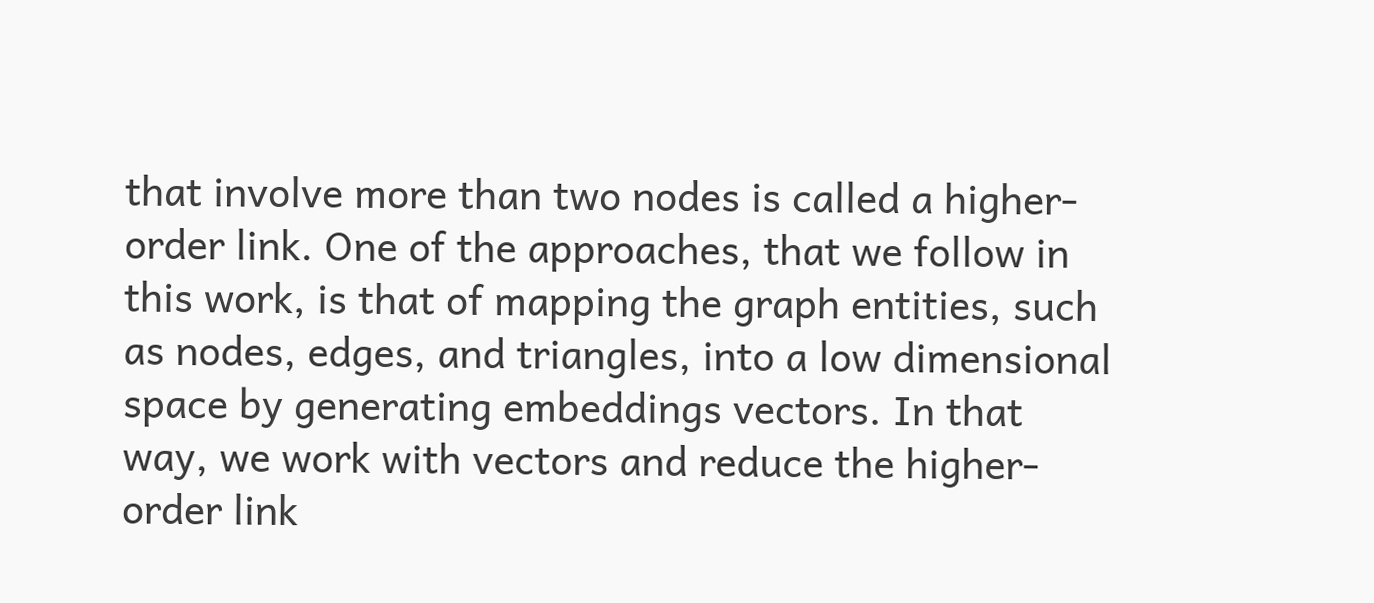that involve more than two nodes is called a higher-order link. One of the approaches, that we follow in this work, is that of mapping the graph entities, such as nodes, edges, and triangles, into a low dimensional space by generating embeddings vectors. In that way, we work with vectors and reduce the higher-order link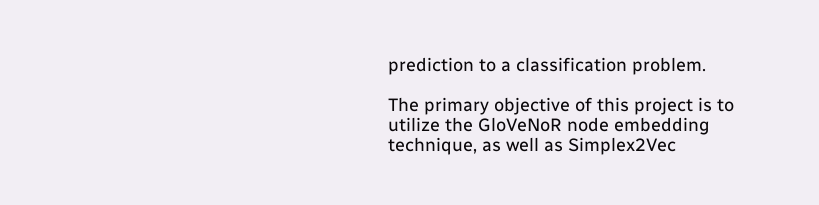prediction to a classification problem.

The primary objective of this project is to utilize the GloVeNoR node embedding technique, as well as Simplex2Vec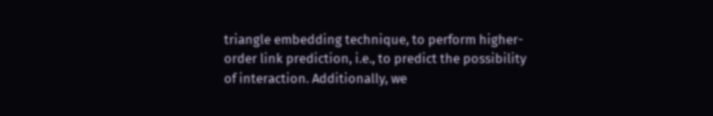triangle embedding technique, to perform higher- order link prediction, i.e., to predict the possibility of interaction. Additionally, we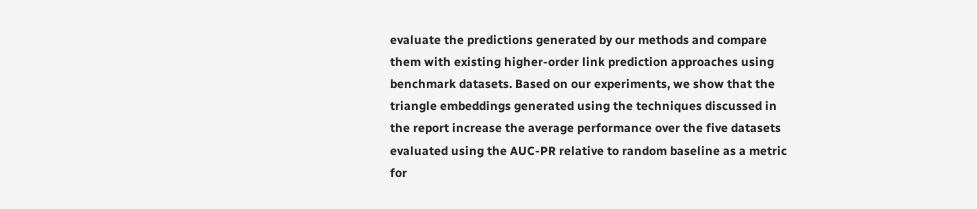evaluate the predictions generated by our methods and compare them with existing higher-order link prediction approaches using benchmark datasets. Based on our experiments, we show that the triangle embeddings generated using the techniques discussed in the report increase the average performance over the five datasets evaluated using the AUC-PR relative to random baseline as a metric for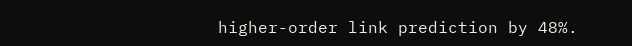higher-order link prediction by 48%.